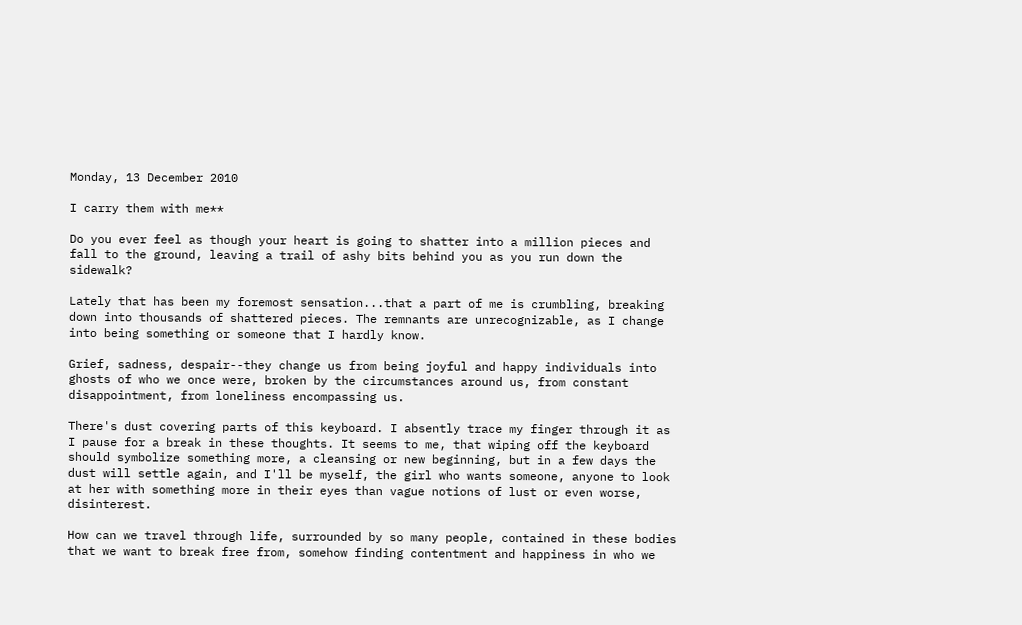Monday, 13 December 2010

I carry them with me**

Do you ever feel as though your heart is going to shatter into a million pieces and fall to the ground, leaving a trail of ashy bits behind you as you run down the sidewalk?

Lately that has been my foremost sensation...that a part of me is crumbling, breaking down into thousands of shattered pieces. The remnants are unrecognizable, as I change into being something or someone that I hardly know.

Grief, sadness, despair--they change us from being joyful and happy individuals into ghosts of who we once were, broken by the circumstances around us, from constant disappointment, from loneliness encompassing us.

There's dust covering parts of this keyboard. I absently trace my finger through it as I pause for a break in these thoughts. It seems to me, that wiping off the keyboard should symbolize something more, a cleansing or new beginning, but in a few days the dust will settle again, and I'll be myself, the girl who wants someone, anyone to look at her with something more in their eyes than vague notions of lust or even worse, disinterest.

How can we travel through life, surrounded by so many people, contained in these bodies that we want to break free from, somehow finding contentment and happiness in who we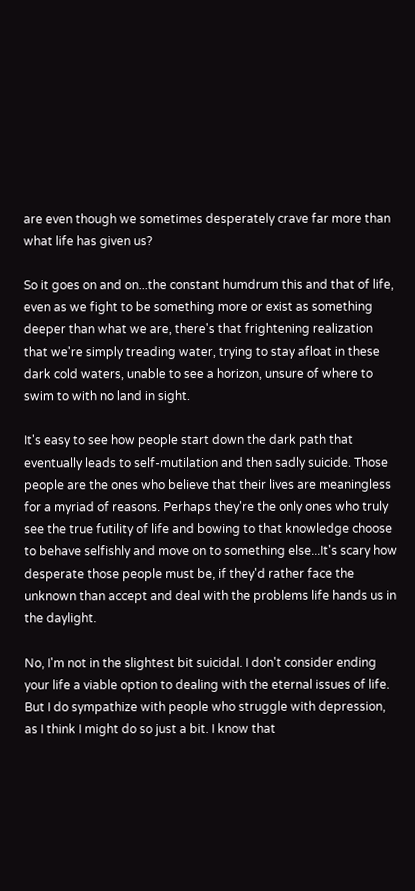are even though we sometimes desperately crave far more than what life has given us?

So it goes on and on...the constant humdrum this and that of life, even as we fight to be something more or exist as something deeper than what we are, there's that frightening realization that we're simply treading water, trying to stay afloat in these dark cold waters, unable to see a horizon, unsure of where to swim to with no land in sight.

It's easy to see how people start down the dark path that eventually leads to self-mutilation and then sadly suicide. Those people are the ones who believe that their lives are meaningless for a myriad of reasons. Perhaps they're the only ones who truly see the true futility of life and bowing to that knowledge choose to behave selfishly and move on to something else...It's scary how desperate those people must be, if they'd rather face the unknown than accept and deal with the problems life hands us in the daylight.

No, I'm not in the slightest bit suicidal. I don't consider ending your life a viable option to dealing with the eternal issues of life. But I do sympathize with people who struggle with depression, as I think I might do so just a bit. I know that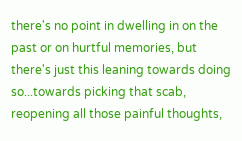there's no point in dwelling in on the past or on hurtful memories, but there's just this leaning towards doing so...towards picking that scab, reopening all those painful thoughts,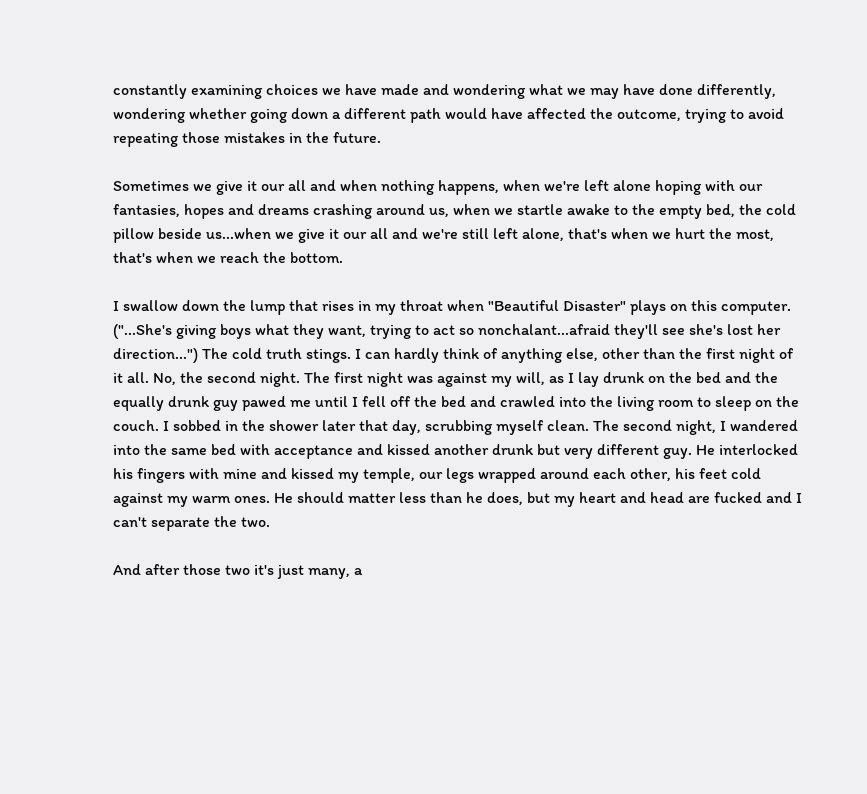constantly examining choices we have made and wondering what we may have done differently, wondering whether going down a different path would have affected the outcome, trying to avoid repeating those mistakes in the future.

Sometimes we give it our all and when nothing happens, when we're left alone hoping with our fantasies, hopes and dreams crashing around us, when we startle awake to the empty bed, the cold pillow beside us...when we give it our all and we're still left alone, that's when we hurt the most, that's when we reach the bottom.

I swallow down the lump that rises in my throat when "Beautiful Disaster" plays on this computer. ("...She's giving boys what they want, trying to act so nonchalant...afraid they'll see she's lost her direction...") The cold truth stings. I can hardly think of anything else, other than the first night of it all. No, the second night. The first night was against my will, as I lay drunk on the bed and the equally drunk guy pawed me until I fell off the bed and crawled into the living room to sleep on the couch. I sobbed in the shower later that day, scrubbing myself clean. The second night, I wandered into the same bed with acceptance and kissed another drunk but very different guy. He interlocked his fingers with mine and kissed my temple, our legs wrapped around each other, his feet cold against my warm ones. He should matter less than he does, but my heart and head are fucked and I can't separate the two.

And after those two it's just many, a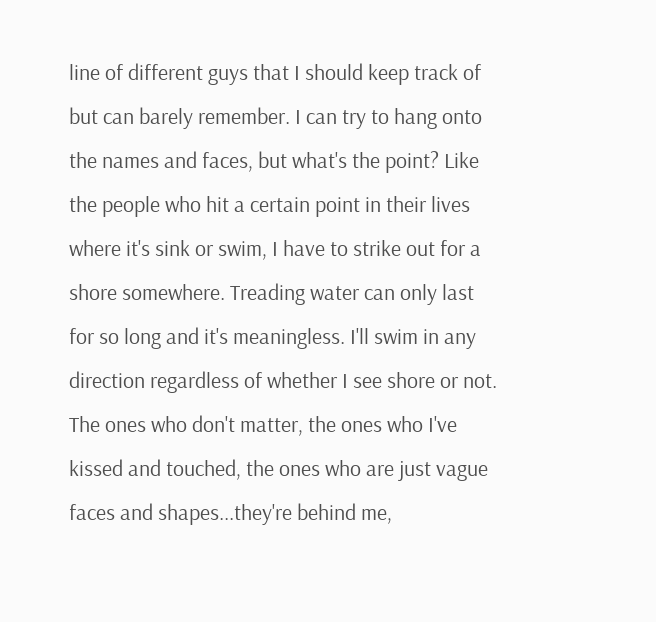line of different guys that I should keep track of but can barely remember. I can try to hang onto the names and faces, but what's the point? Like the people who hit a certain point in their lives where it's sink or swim, I have to strike out for a shore somewhere. Treading water can only last for so long and it's meaningless. I'll swim in any direction regardless of whether I see shore or not. The ones who don't matter, the ones who I've kissed and touched, the ones who are just vague faces and shapes...they're behind me,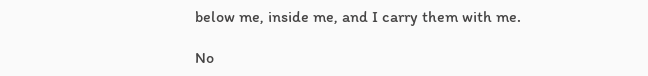below me, inside me, and I carry them with me.

No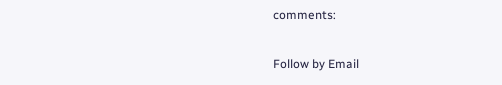comments:

Follow by Email